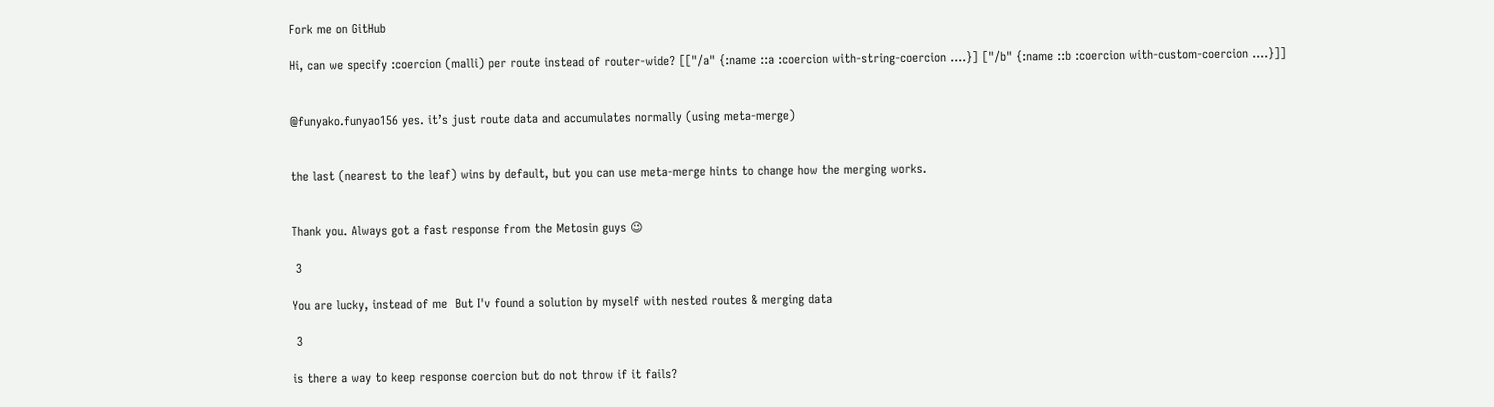Fork me on GitHub

Hi, can we specify :coercion (malli) per route instead of router-wide? [["/a" {:name ::a :coercion with-string-coercion ....}] ["/b" {:name ::b :coercion with-custom-coercion ....}]]


@funyako.funyao156 yes. it’s just route data and accumulates normally (using meta-merge)


the last (nearest to the leaf) wins by default, but you can use meta-merge hints to change how the merging works.


Thank you. Always got a fast response from the Metosin guys 😉

 3

You are lucky, instead of me  But I'v found a solution by myself with nested routes & merging data

 3

is there a way to keep response coercion but do not throw if it fails?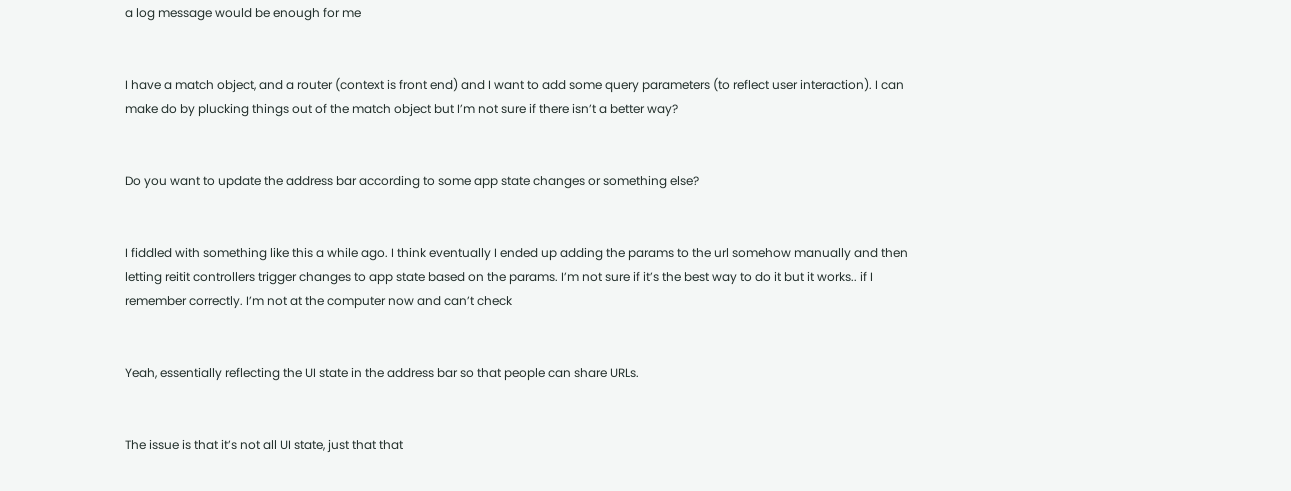a log message would be enough for me


I have a match object, and a router (context is front end) and I want to add some query parameters (to reflect user interaction). I can make do by plucking things out of the match object but I’m not sure if there isn’t a better way?


Do you want to update the address bar according to some app state changes or something else?


I fiddled with something like this a while ago. I think eventually I ended up adding the params to the url somehow manually and then letting reitit controllers trigger changes to app state based on the params. I’m not sure if it’s the best way to do it but it works.. if I remember correctly. I’m not at the computer now and can’t check


Yeah, essentially reflecting the UI state in the address bar so that people can share URLs.


The issue is that it’s not all UI state, just that that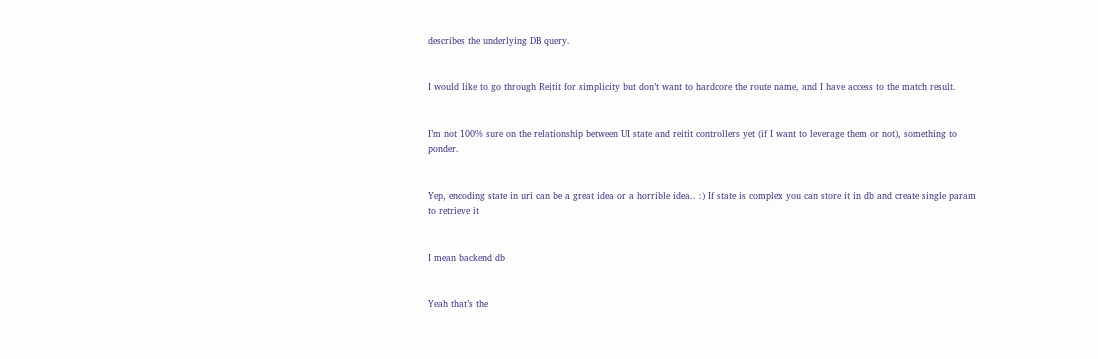describes the underlying DB query.


I would like to go through Reitit for simplicity but don’t want to hardcore the route name, and I have access to the match result.


I’m not 100% sure on the relationship between UI state and reitit controllers yet (if I want to leverage them or not), something to ponder.


Yep, encoding state in uri can be a great idea or a horrible idea.. :) If state is complex you can store it in db and create single param to retrieve it


I mean backend db


Yeah that’s the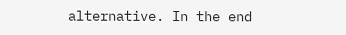alternative. In the end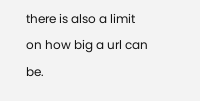there is also a limit on how big a url can be.